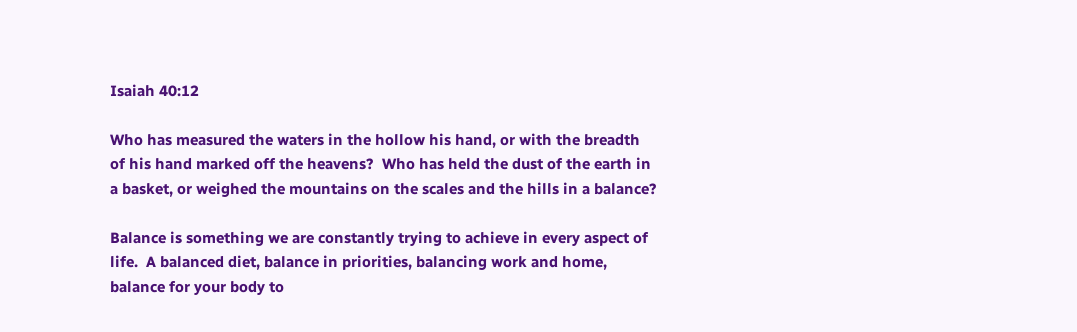Isaiah 40:12

Who has measured the waters in the hollow his hand, or with the breadth of his hand marked off the heavens?  Who has held the dust of the earth in a basket, or weighed the mountains on the scales and the hills in a balance?

Balance is something we are constantly trying to achieve in every aspect of life.  A balanced diet, balance in priorities, balancing work and home, balance for your body to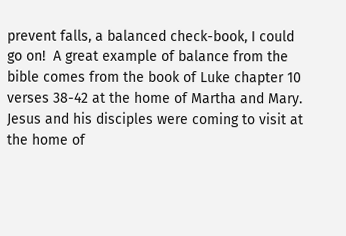prevent falls, a balanced check-book, I could go on!  A great example of balance from the bible comes from the book of Luke chapter 10 verses 38-42 at the home of Martha and Mary.  Jesus and his disciples were coming to visit at the home of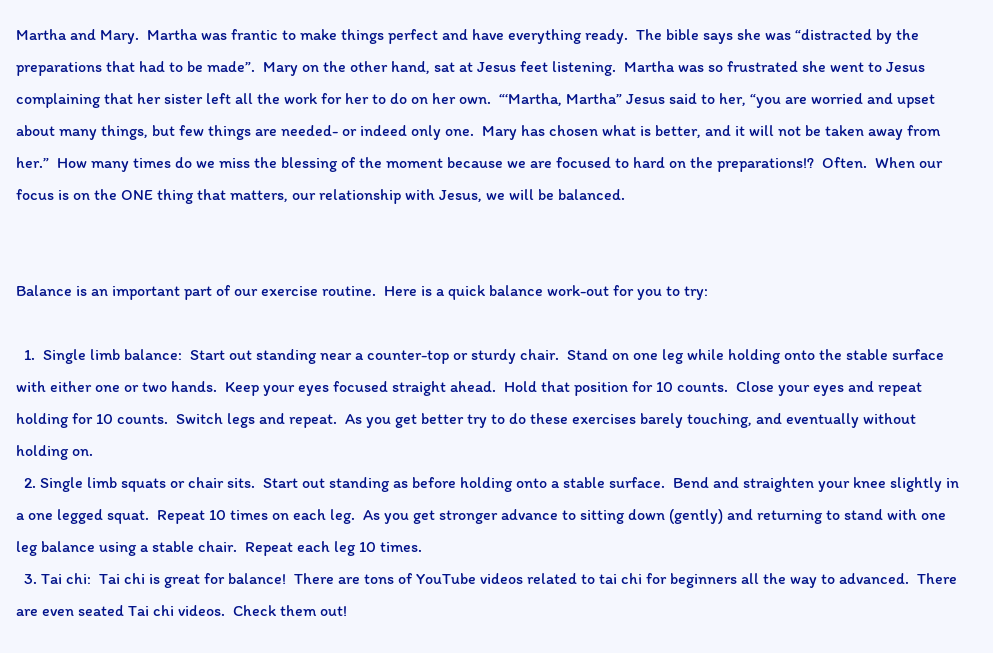Martha and Mary.  Martha was frantic to make things perfect and have everything ready.  The bible says she was “distracted by the preparations that had to be made”.  Mary on the other hand, sat at Jesus feet listening.  Martha was so frustrated she went to Jesus complaining that her sister left all the work for her to do on her own.  “‘Martha, Martha” Jesus said to her, “you are worried and upset about many things, but few things are needed- or indeed only one.  Mary has chosen what is better, and it will not be taken away from her.”  How many times do we miss the blessing of the moment because we are focused to hard on the preparations!?  Often.  When our focus is on the ONE thing that matters, our relationship with Jesus, we will be balanced.


Balance is an important part of our exercise routine.  Here is a quick balance work-out for you to try:

  1.  Single limb balance:  Start out standing near a counter-top or sturdy chair.  Stand on one leg while holding onto the stable surface with either one or two hands.  Keep your eyes focused straight ahead.  Hold that position for 10 counts.  Close your eyes and repeat holding for 10 counts.  Switch legs and repeat.  As you get better try to do these exercises barely touching, and eventually without holding on.
  2. Single limb squats or chair sits.  Start out standing as before holding onto a stable surface.  Bend and straighten your knee slightly in a one legged squat.  Repeat 10 times on each leg.  As you get stronger advance to sitting down (gently) and returning to stand with one leg balance using a stable chair.  Repeat each leg 10 times.
  3. Tai chi:  Tai chi is great for balance!  There are tons of YouTube videos related to tai chi for beginners all the way to advanced.  There are even seated Tai chi videos.  Check them out!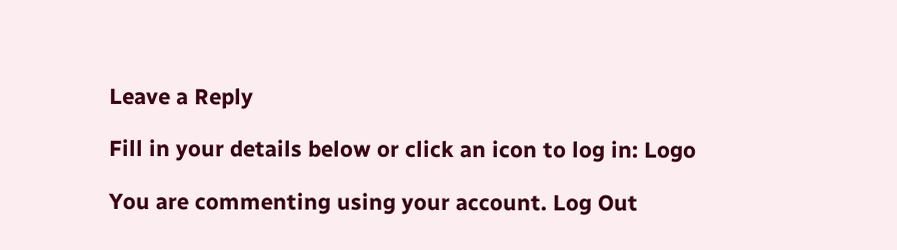Leave a Reply

Fill in your details below or click an icon to log in: Logo

You are commenting using your account. Log Out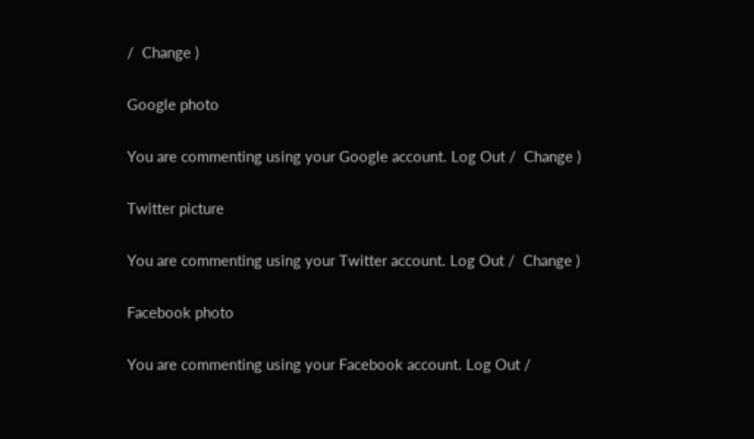/  Change )

Google photo

You are commenting using your Google account. Log Out /  Change )

Twitter picture

You are commenting using your Twitter account. Log Out /  Change )

Facebook photo

You are commenting using your Facebook account. Log Out /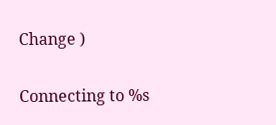Change )

Connecting to %s